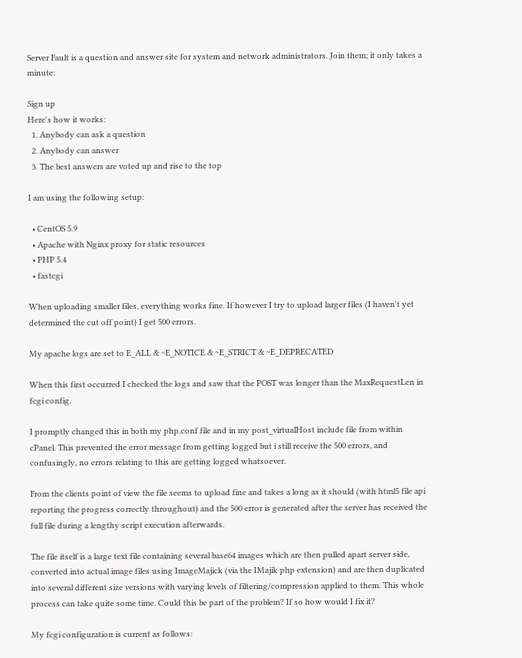Server Fault is a question and answer site for system and network administrators. Join them; it only takes a minute:

Sign up
Here's how it works:
  1. Anybody can ask a question
  2. Anybody can answer
  3. The best answers are voted up and rise to the top

I am using the following setup:

  • CentOS 5.9
  • Apache with Nginx proxy for static resources
  • PHP 5.4
  • fastcgi

When uploading smaller files, everything works fine. If however I try to upload larger files (I haven't yet determined the cut off point) I get 500 errors.

My apache logs are set to E_ALL & ~E_NOTICE & ~E_STRICT & ~E_DEPRECATED

When this first occurred I checked the logs and saw that the POST was longer than the MaxRequestLen in fcgi config.

I promptly changed this in both my php.conf file and in my post_virtualHost include file from within cPanel. This prevented the error message from getting logged but i still receive the 500 errors, and confusingly, no errors relating to this are getting logged whatsoever.

From the clients point of view the file seems to upload fine and takes a long as it should (with html5 file api reporting the progress correctly throughout) and the 500 error is generated after the server has received the full file during a lengthy script execution afterwards.

The file itself is a large text file containing several base64 images which are then pulled apart server side, converted into actual image files using ImageMajick (via the IMajik php extension) and are then duplicated into several different size versions with varying levels of filtering/compression applied to them. This whole process can take quite some time. Could this be part of the problem? If so how would I fix it?

My fcgi configuration is current as follows: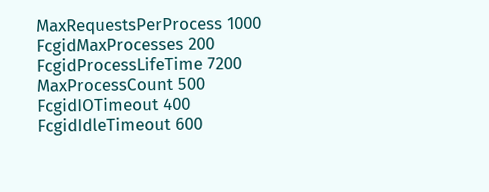MaxRequestsPerProcess 1000
FcgidMaxProcesses 200
FcgidProcessLifeTime 7200
MaxProcessCount 500
FcgidIOTimeout 400
FcgidIdleTimeout 600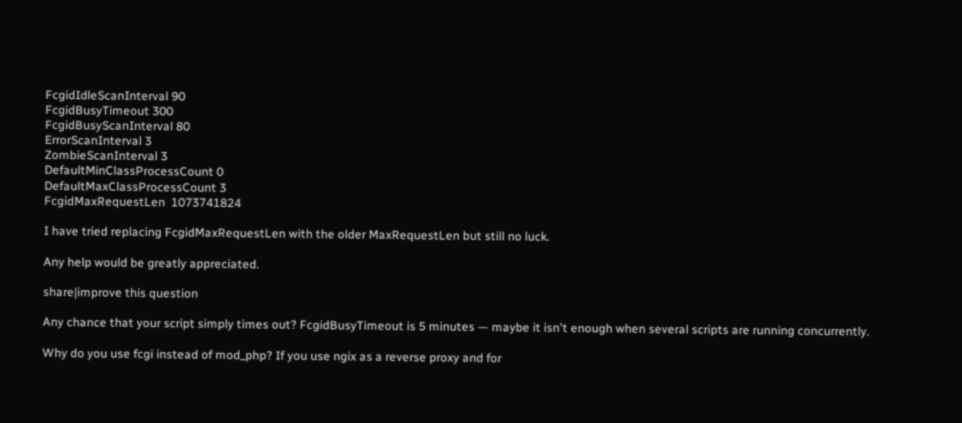FcgidIdleScanInterval 90
FcgidBusyTimeout 300
FcgidBusyScanInterval 80
ErrorScanInterval 3
ZombieScanInterval 3
DefaultMinClassProcessCount 0
DefaultMaxClassProcessCount 3
FcgidMaxRequestLen  1073741824

I have tried replacing FcgidMaxRequestLen with the older MaxRequestLen but still no luck.

Any help would be greatly appreciated.

share|improve this question

Any chance that your script simply times out? FcgidBusyTimeout is 5 minutes — maybe it isn't enough when several scripts are running concurrently.

Why do you use fcgi instead of mod_php? If you use ngix as a reverse proxy and for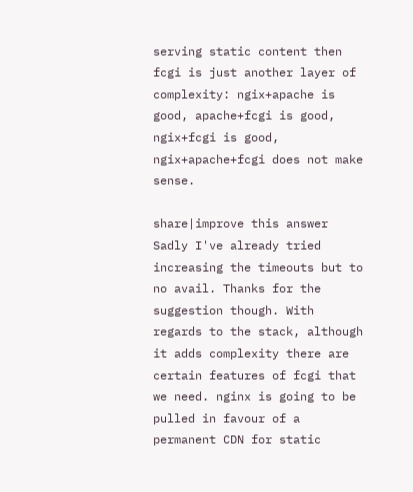serving static content then fcgi is just another layer of complexity: ngix+apache is good, apache+fcgi is good, ngix+fcgi is good, ngix+apache+fcgi does not make sense.

share|improve this answer
Sadly I've already tried increasing the timeouts but to no avail. Thanks for the suggestion though. With regards to the stack, although it adds complexity there are certain features of fcgi that we need. nginx is going to be pulled in favour of a permanent CDN for static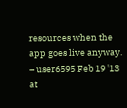resources when the app goes live anyway. – user6595 Feb 19 '13 at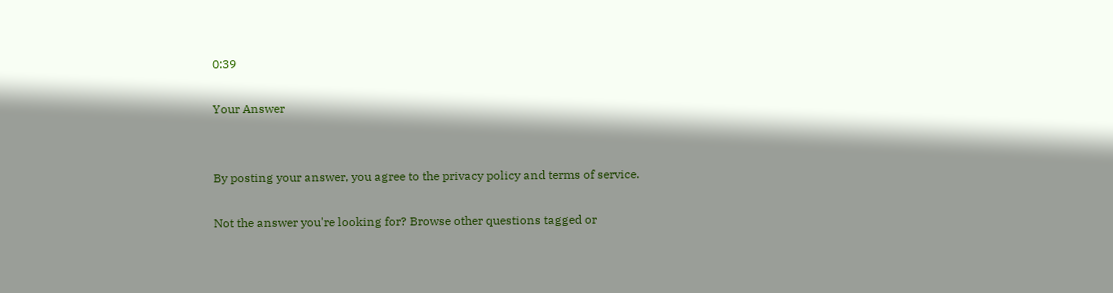0:39

Your Answer


By posting your answer, you agree to the privacy policy and terms of service.

Not the answer you're looking for? Browse other questions tagged or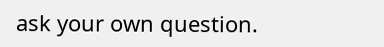ask your own question.